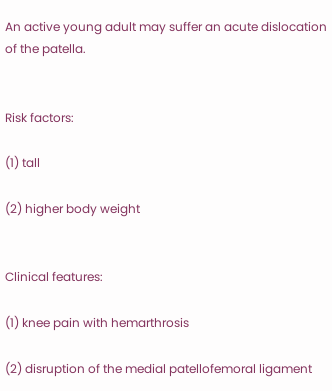An active young adult may suffer an acute dislocation of the patella.


Risk factors:

(1) tall

(2) higher body weight


Clinical features:

(1) knee pain with hemarthrosis

(2) disruption of the medial patellofemoral ligament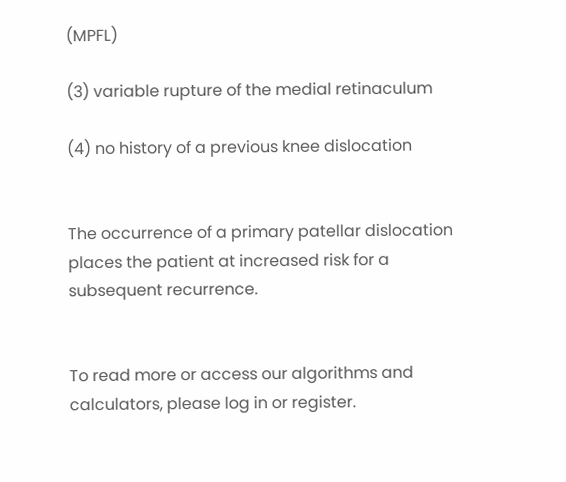(MPFL)

(3) variable rupture of the medial retinaculum

(4) no history of a previous knee dislocation


The occurrence of a primary patellar dislocation places the patient at increased risk for a subsequent recurrence.


To read more or access our algorithms and calculators, please log in or register.